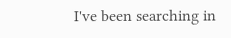I've been searching in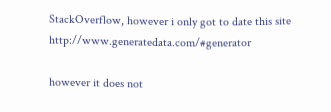StackOverflow, however i only got to date this site http://www.generatedata.com/#generator

however it does not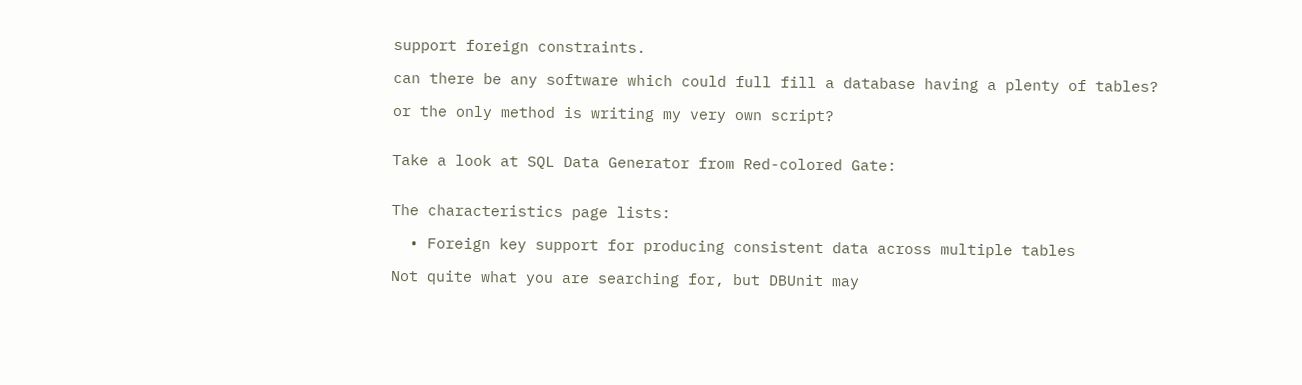support foreign constraints.

can there be any software which could full fill a database having a plenty of tables?

or the only method is writing my very own script?


Take a look at SQL Data Generator from Red-colored Gate:


The characteristics page lists:

  • Foreign key support for producing consistent data across multiple tables

Not quite what you are searching for, but DBUnit may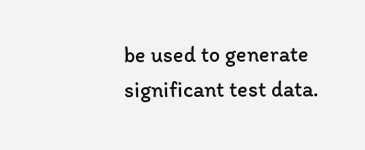be used to generate significant test data.